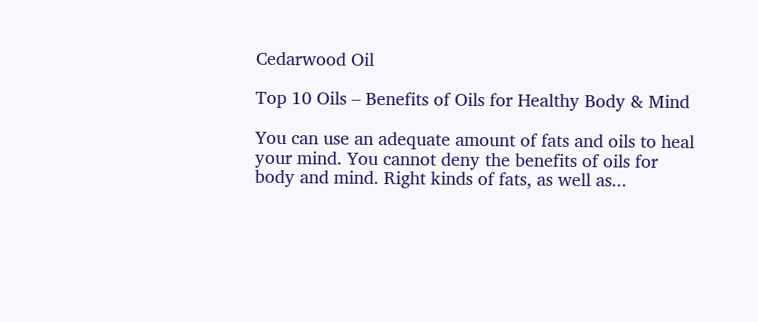Cedarwood Oil

Top 10 Oils – Benefits of Oils for Healthy Body & Mind

You can use an adequate amount of fats and oils to heal your mind. You cannot deny the benefits of oils for body and mind. Right kinds of fats, as well as...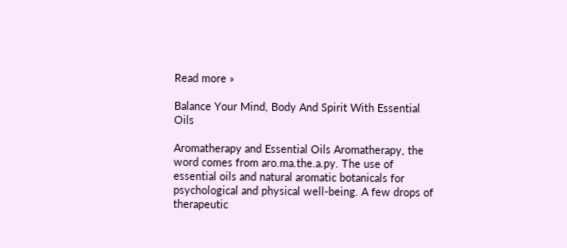Read more »

Balance Your Mind, Body And Spirit With Essential Oils

Aromatherapy and Essential Oils Aromatherapy, the word comes from aro.ma.the.a.py. The use of essential oils and natural aromatic botanicals for psychological and physical well-being. A few drops of therapeutic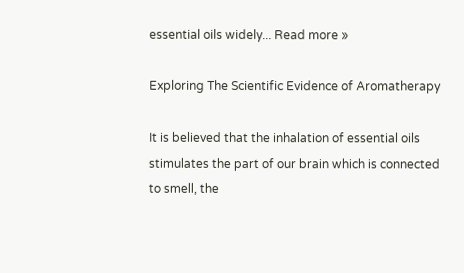essential oils widely... Read more »

Exploring The Scientific Evidence of Aromatherapy

It is believed that the inhalation of essential oils stimulates the part of our brain which is connected to smell, the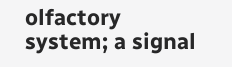olfactory system; a signal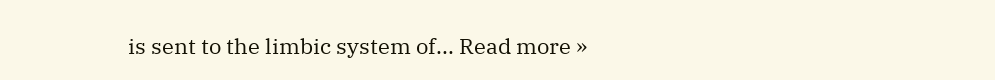is sent to the limbic system of... Read more »